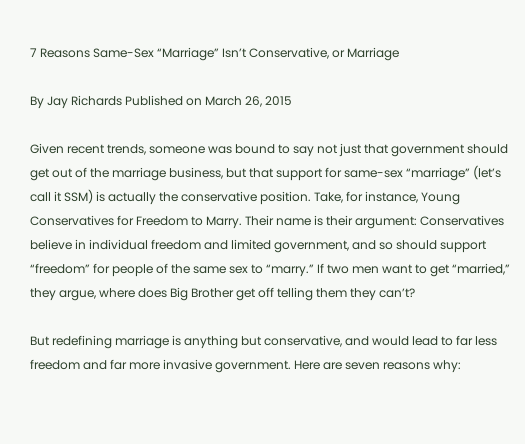7 Reasons Same-Sex “Marriage” Isn’t Conservative, or Marriage

By Jay Richards Published on March 26, 2015

Given recent trends, someone was bound to say not just that government should get out of the marriage business, but that support for same-sex “marriage” (let’s call it SSM) is actually the conservative position. Take, for instance, Young Conservatives for Freedom to Marry. Their name is their argument: Conservatives believe in individual freedom and limited government, and so should support “freedom” for people of the same sex to “marry.” If two men want to get “married,” they argue, where does Big Brother get off telling them they can’t?

But redefining marriage is anything but conservative, and would lead to far less freedom and far more invasive government. Here are seven reasons why: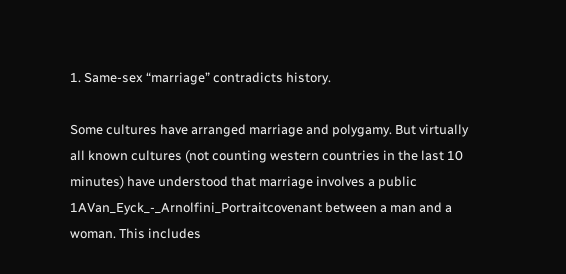1. Same-sex “marriage” contradicts history.

Some cultures have arranged marriage and polygamy. But virtually all known cultures (not counting western countries in the last 10 minutes) have understood that marriage involves a public 1AVan_Eyck_-_Arnolfini_Portraitcovenant between a man and a woman. This includes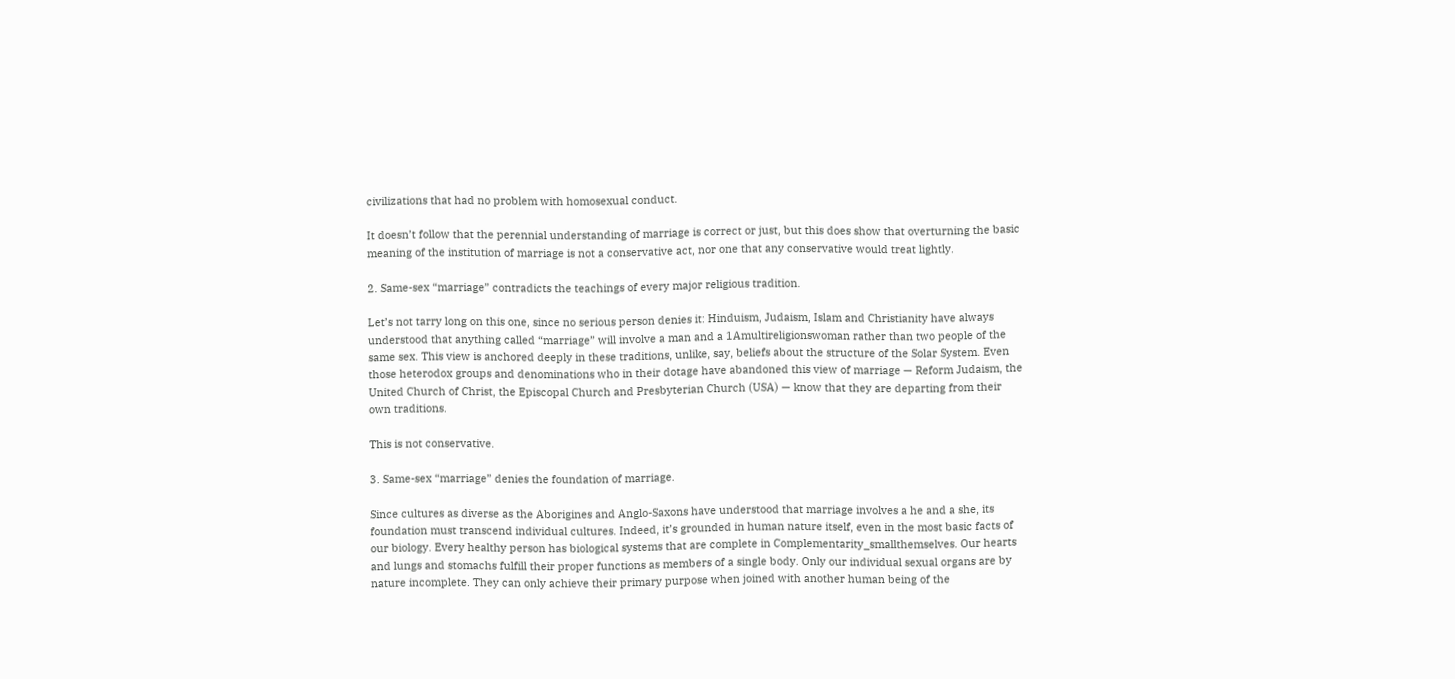civilizations that had no problem with homosexual conduct.

It doesn’t follow that the perennial understanding of marriage is correct or just, but this does show that overturning the basic meaning of the institution of marriage is not a conservative act, nor one that any conservative would treat lightly.

2. Same-sex “marriage” contradicts the teachings of every major religious tradition.

Let’s not tarry long on this one, since no serious person denies it: Hinduism, Judaism, Islam and Christianity have always understood that anything called “marriage” will involve a man and a 1Amultireligionswoman rather than two people of the same sex. This view is anchored deeply in these traditions, unlike, say, beliefs about the structure of the Solar System. Even those heterodox groups and denominations who in their dotage have abandoned this view of marriage — Reform Judaism, the United Church of Christ, the Episcopal Church and Presbyterian Church (USA) — know that they are departing from their own traditions.

This is not conservative.

3. Same-sex “marriage” denies the foundation of marriage.

Since cultures as diverse as the Aborigines and Anglo-Saxons have understood that marriage involves a he and a she, its foundation must transcend individual cultures. Indeed, it’s grounded in human nature itself, even in the most basic facts of our biology. Every healthy person has biological systems that are complete in Complementarity_smallthemselves. Our hearts and lungs and stomachs fulfill their proper functions as members of a single body. Only our individual sexual organs are by nature incomplete. They can only achieve their primary purpose when joined with another human being of the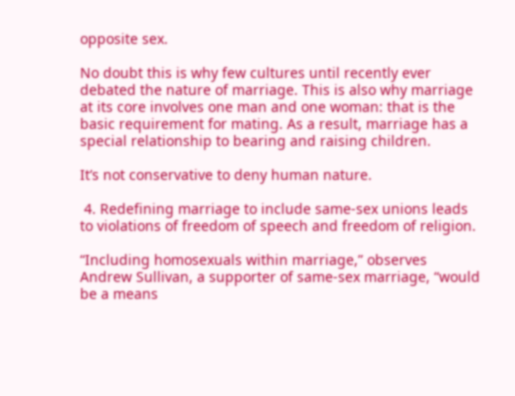opposite sex.

No doubt this is why few cultures until recently ever debated the nature of marriage. This is also why marriage at its core involves one man and one woman: that is the basic requirement for mating. As a result, marriage has a special relationship to bearing and raising children.

It’s not conservative to deny human nature.

 4. Redefining marriage to include same-sex unions leads to violations of freedom of speech and freedom of religion.

“Including homosexuals within marriage,” observes Andrew Sullivan, a supporter of same-sex marriage, “would be a means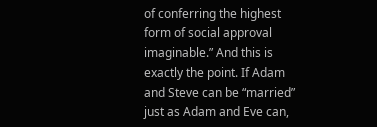of conferring the highest form of social approval imaginable.” And this is exactly the point. If Adam and Steve can be “married” just as Adam and Eve can,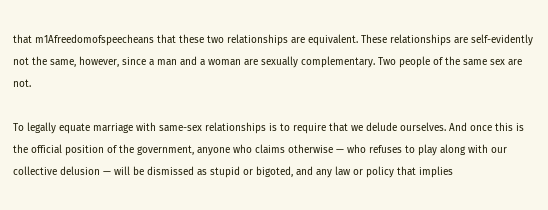that m1Afreedomofspeecheans that these two relationships are equivalent. These relationships are self-evidently not the same, however, since a man and a woman are sexually complementary. Two people of the same sex are not.

To legally equate marriage with same-sex relationships is to require that we delude ourselves. And once this is the official position of the government, anyone who claims otherwise — who refuses to play along with our collective delusion — will be dismissed as stupid or bigoted, and any law or policy that implies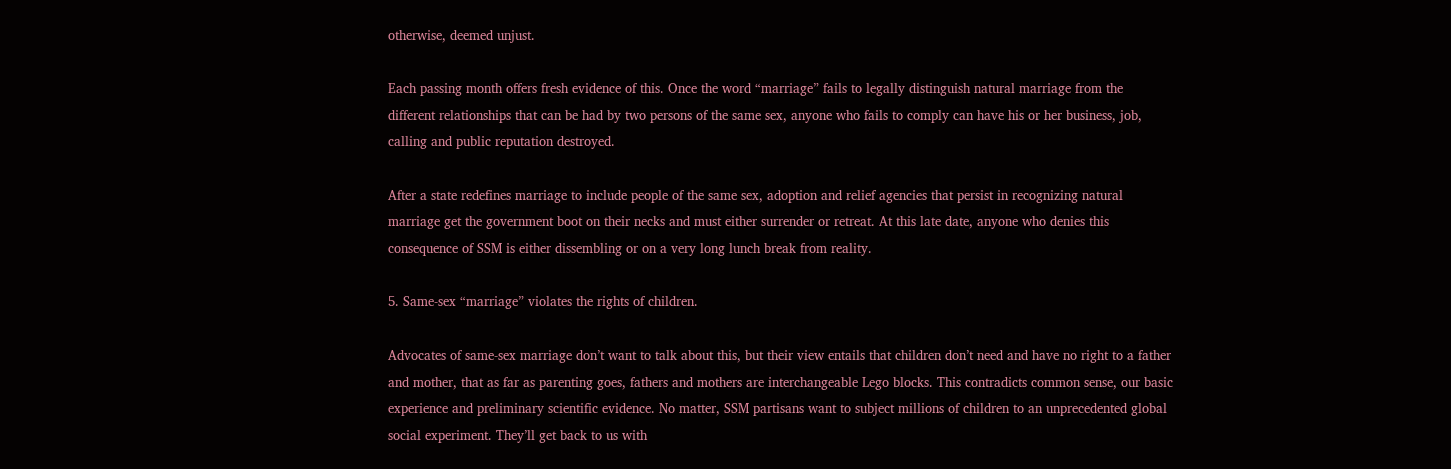otherwise, deemed unjust.

Each passing month offers fresh evidence of this. Once the word “marriage” fails to legally distinguish natural marriage from the different relationships that can be had by two persons of the same sex, anyone who fails to comply can have his or her business, job, calling and public reputation destroyed.

After a state redefines marriage to include people of the same sex, adoption and relief agencies that persist in recognizing natural marriage get the government boot on their necks and must either surrender or retreat. At this late date, anyone who denies this consequence of SSM is either dissembling or on a very long lunch break from reality.

5. Same-sex “marriage” violates the rights of children.

Advocates of same-sex marriage don’t want to talk about this, but their view entails that children don’t need and have no right to a father and mother, that as far as parenting goes, fathers and mothers are interchangeable Lego blocks. This contradicts common sense, our basic experience and preliminary scientific evidence. No matter, SSM partisans want to subject millions of children to an unprecedented global social experiment. They’ll get back to us with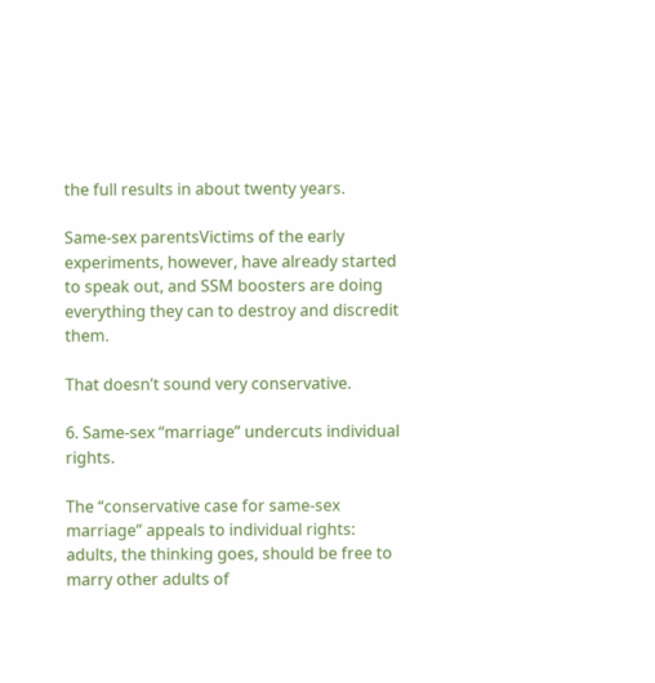the full results in about twenty years.

Same-sex parentsVictims of the early experiments, however, have already started to speak out, and SSM boosters are doing everything they can to destroy and discredit them.

That doesn’t sound very conservative.

6. Same-sex “marriage” undercuts individual rights.

The “conservative case for same-sex marriage” appeals to individual rights: adults, the thinking goes, should be free to marry other adults of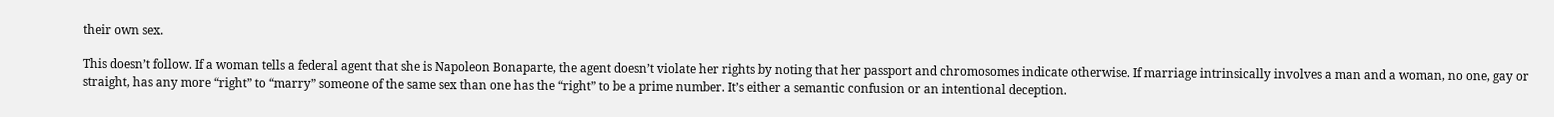their own sex.

This doesn’t follow. If a woman tells a federal agent that she is Napoleon Bonaparte, the agent doesn’t violate her rights by noting that her passport and chromosomes indicate otherwise. If marriage intrinsically involves a man and a woman, no one, gay or straight, has any more “right” to “marry” someone of the same sex than one has the “right” to be a prime number. It’s either a semantic confusion or an intentional deception.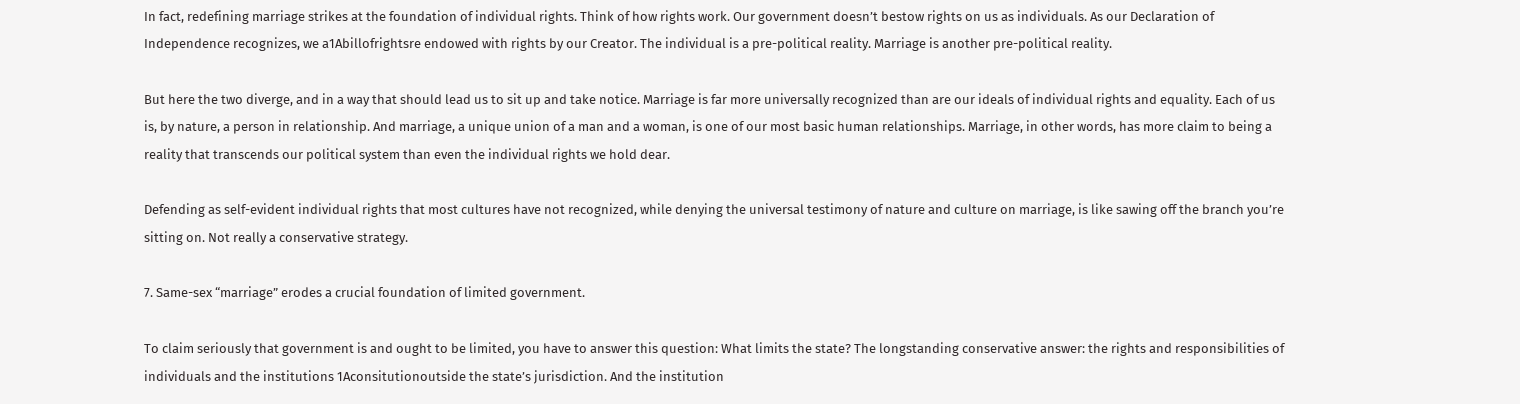In fact, redefining marriage strikes at the foundation of individual rights. Think of how rights work. Our government doesn’t bestow rights on us as individuals. As our Declaration of Independence recognizes, we a1Abillofrightsre endowed with rights by our Creator. The individual is a pre-political reality. Marriage is another pre-political reality.

But here the two diverge, and in a way that should lead us to sit up and take notice. Marriage is far more universally recognized than are our ideals of individual rights and equality. Each of us is, by nature, a person in relationship. And marriage, a unique union of a man and a woman, is one of our most basic human relationships. Marriage, in other words, has more claim to being a reality that transcends our political system than even the individual rights we hold dear.

Defending as self-evident individual rights that most cultures have not recognized, while denying the universal testimony of nature and culture on marriage, is like sawing off the branch you’re sitting on. Not really a conservative strategy.

7. Same-sex “marriage” erodes a crucial foundation of limited government.

To claim seriously that government is and ought to be limited, you have to answer this question: What limits the state? The longstanding conservative answer: the rights and responsibilities of individuals and the institutions 1Aconsitutionoutside the state’s jurisdiction. And the institution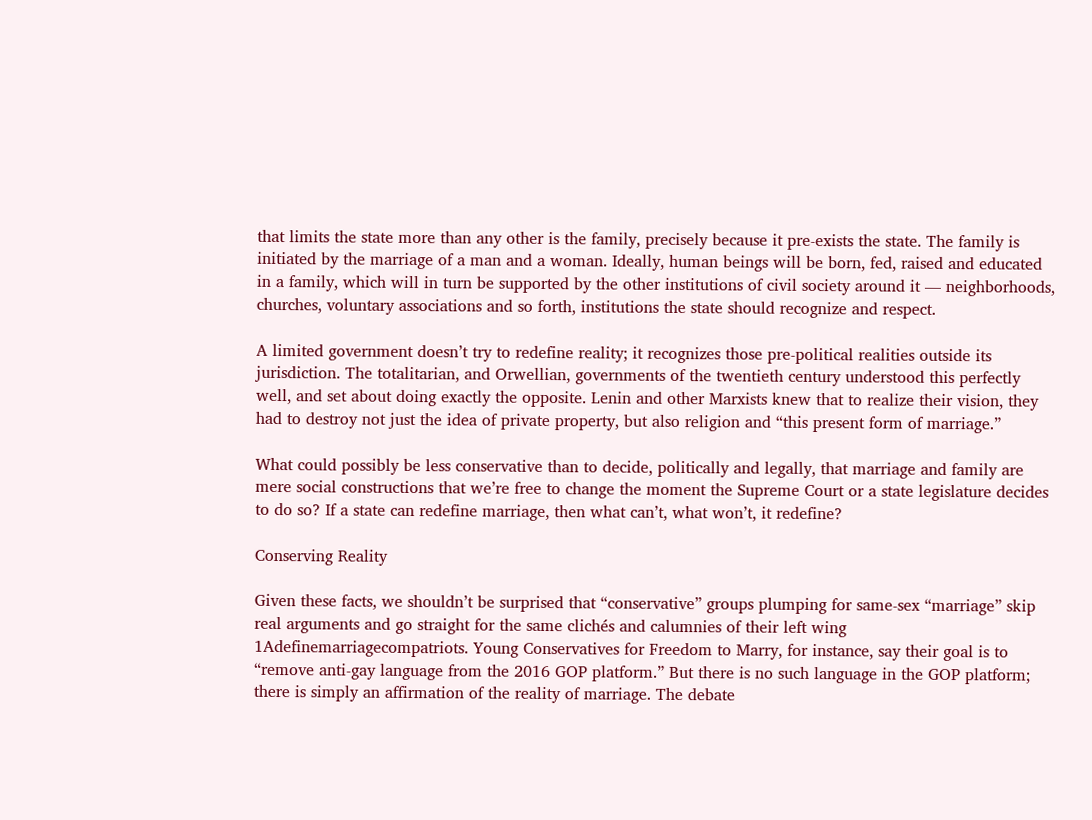that limits the state more than any other is the family, precisely because it pre-exists the state. The family is initiated by the marriage of a man and a woman. Ideally, human beings will be born, fed, raised and educated in a family, which will in turn be supported by the other institutions of civil society around it — neighborhoods, churches, voluntary associations and so forth, institutions the state should recognize and respect.

A limited government doesn’t try to redefine reality; it recognizes those pre-political realities outside its jurisdiction. The totalitarian, and Orwellian, governments of the twentieth century understood this perfectly well, and set about doing exactly the opposite. Lenin and other Marxists knew that to realize their vision, they had to destroy not just the idea of private property, but also religion and “this present form of marriage.”

What could possibly be less conservative than to decide, politically and legally, that marriage and family are mere social constructions that we’re free to change the moment the Supreme Court or a state legislature decides to do so? If a state can redefine marriage, then what can’t, what won’t, it redefine?

Conserving Reality

Given these facts, we shouldn’t be surprised that “conservative” groups plumping for same-sex “marriage” skip real arguments and go straight for the same clichés and calumnies of their left wing 1Adefinemarriagecompatriots. Young Conservatives for Freedom to Marry, for instance, say their goal is to “remove anti-gay language from the 2016 GOP platform.” But there is no such language in the GOP platform; there is simply an affirmation of the reality of marriage. The debate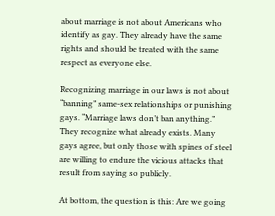about marriage is not about Americans who identify as gay. They already have the same rights and should be treated with the same respect as everyone else.

Recognizing marriage in our laws is not about “banning” same-sex relationships or punishing gays. “Marriage laws don’t ban anything.” They recognize what already exists. Many gays agree, but only those with spines of steel are willing to endure the vicious attacks that result from saying so publicly.

At bottom, the question is this: Are we going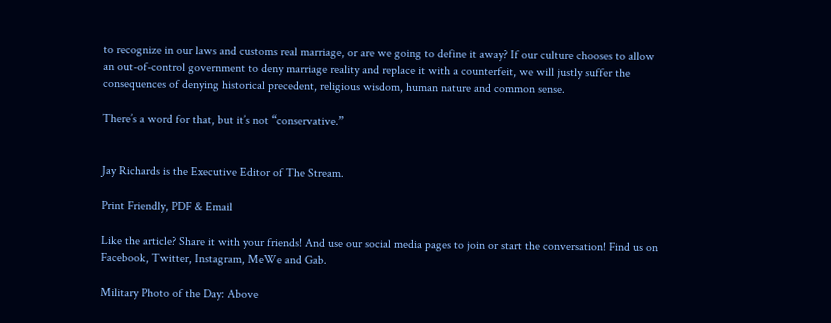to recognize in our laws and customs real marriage, or are we going to define it away? If our culture chooses to allow an out-of-control government to deny marriage reality and replace it with a counterfeit, we will justly suffer the consequences of denying historical precedent, religious wisdom, human nature and common sense.

There’s a word for that, but it’s not “conservative.”


Jay Richards is the Executive Editor of The Stream.

Print Friendly, PDF & Email

Like the article? Share it with your friends! And use our social media pages to join or start the conversation! Find us on Facebook, Twitter, Instagram, MeWe and Gab.

Military Photo of the Day: Above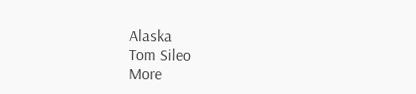Alaska
Tom Sileo
More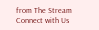from The Stream
Connect with Us